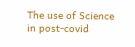The use of Science in post-covid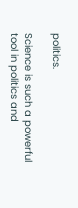politics.

Science is such a powerful tool in politics and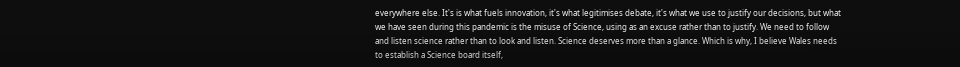everywhere else. It's is what fuels innovation, it's what legitimises debate, it's what we use to justify our decisions, but what we have seen during this pandemic is the misuse of Science, using as an excuse rather than to justify. We need to follow and listen science rather than to look and listen. Science deserves more than a glance. Which is why, I believe Wales needs to establish a Science board itself,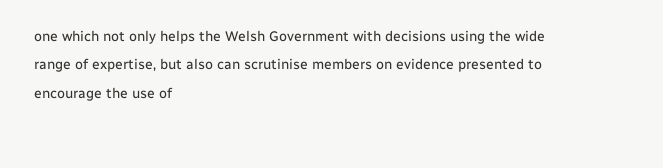one which not only helps the Welsh Government with decisions using the wide range of expertise, but also can scrutinise members on evidence presented to encourage the use of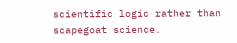scientific logic rather than scapegoat science.